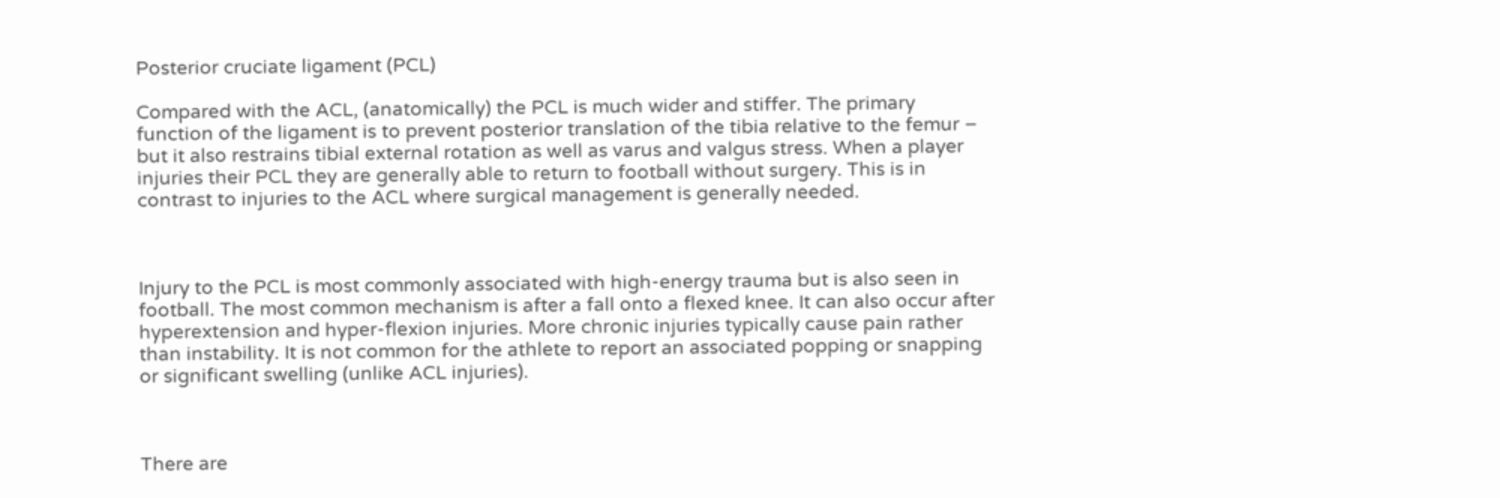Posterior cruciate ligament (PCL)

Compared with the ACL, (anatomically) the PCL is much wider and stiffer. The primary function of the ligament is to prevent posterior translation of the tibia relative to the femur – but it also restrains tibial external rotation as well as varus and valgus stress. When a player injuries their PCL they are generally able to return to football without surgery. This is in contrast to injuries to the ACL where surgical management is generally needed.



Injury to the PCL is most commonly associated with high-energy trauma but is also seen in football. The most common mechanism is after a fall onto a flexed knee. It can also occur after hyperextension and hyper-flexion injuries. More chronic injuries typically cause pain rather than instability. It is not common for the athlete to report an associated popping or snapping or significant swelling (unlike ACL injuries).



There are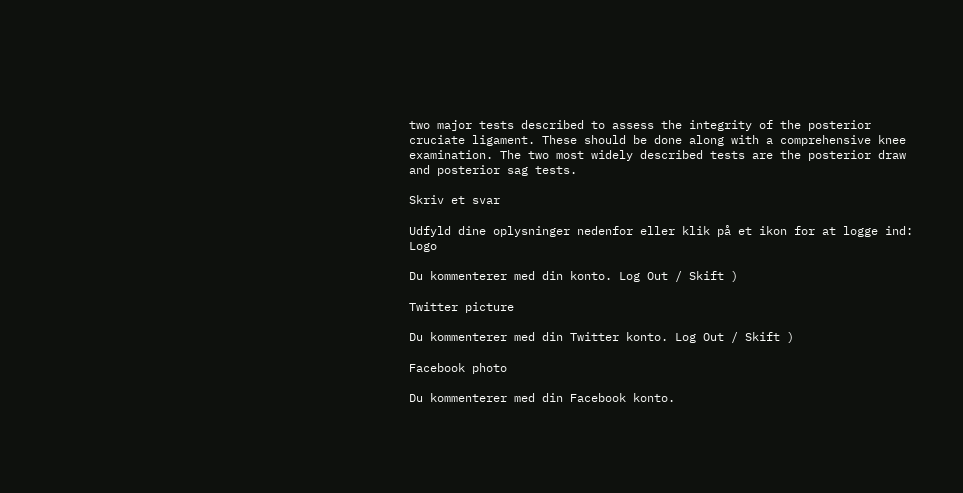two major tests described to assess the integrity of the posterior cruciate ligament. These should be done along with a comprehensive knee examination. The two most widely described tests are the posterior draw and posterior sag tests.

Skriv et svar

Udfyld dine oplysninger nedenfor eller klik på et ikon for at logge ind: Logo

Du kommenterer med din konto. Log Out / Skift )

Twitter picture

Du kommenterer med din Twitter konto. Log Out / Skift )

Facebook photo

Du kommenterer med din Facebook konto.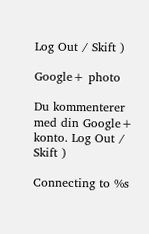Log Out / Skift )

Google+ photo

Du kommenterer med din Google+ konto. Log Out / Skift )

Connecting to %s